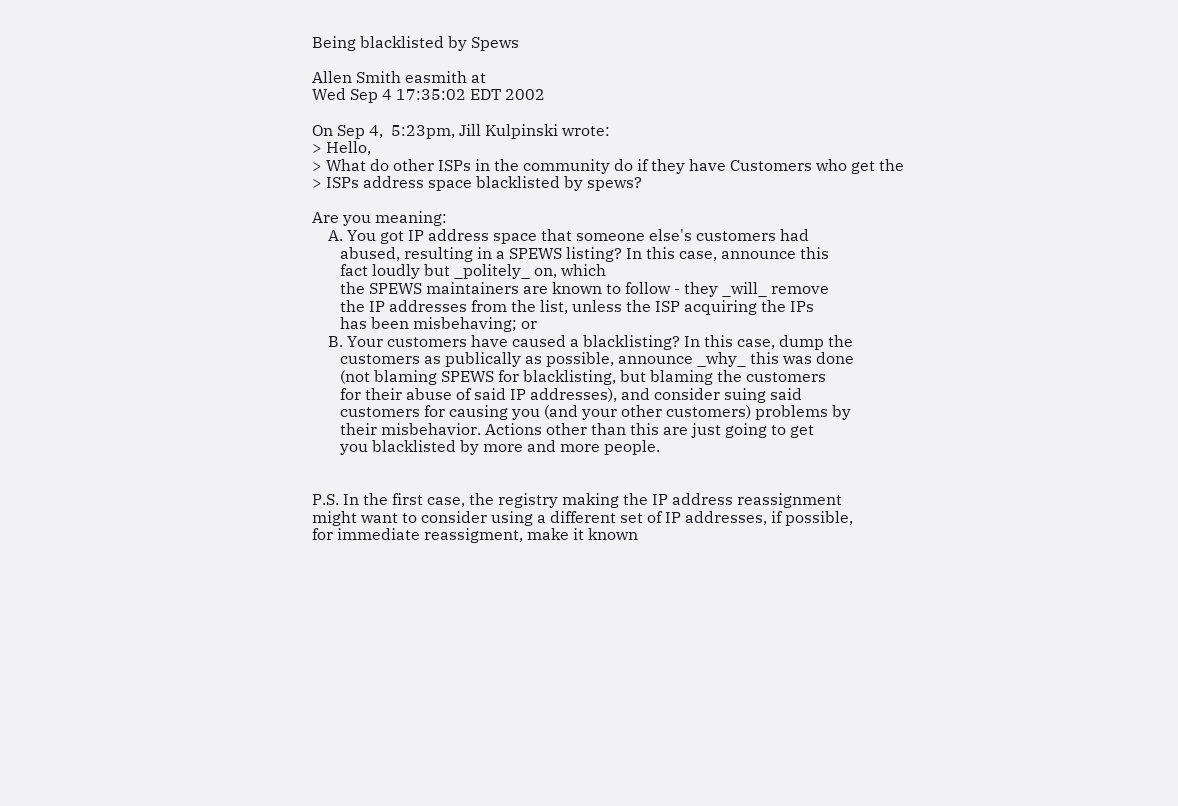Being blacklisted by Spews

Allen Smith easmith at
Wed Sep 4 17:35:02 EDT 2002

On Sep 4,  5:23pm, Jill Kulpinski wrote:
> Hello,
> What do other ISPs in the community do if they have Customers who get the
> ISPs address space blacklisted by spews?

Are you meaning:
    A. You got IP address space that someone else's customers had
       abused, resulting in a SPEWS listing? In this case, announce this
       fact loudly but _politely_ on, which
       the SPEWS maintainers are known to follow - they _will_ remove
       the IP addresses from the list, unless the ISP acquiring the IPs
       has been misbehaving; or
    B. Your customers have caused a blacklisting? In this case, dump the
       customers as publically as possible, announce _why_ this was done
       (not blaming SPEWS for blacklisting, but blaming the customers
       for their abuse of said IP addresses), and consider suing said
       customers for causing you (and your other customers) problems by
       their misbehavior. Actions other than this are just going to get
       you blacklisted by more and more people.


P.S. In the first case, the registry making the IP address reassignment
might want to consider using a different set of IP addresses, if possible,
for immediate reassigment, make it known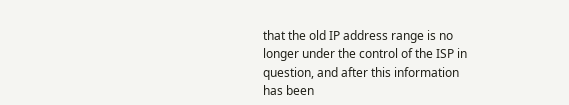that the old IP address range is no
longer under the control of the ISP in question, and after this information
has been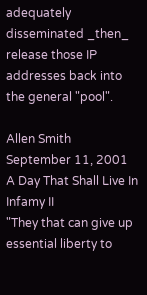adequately disseminated _then_ release those IP addresses back into
the general "pool".

Allen Smith
September 11, 2001      A Day That Shall Live In Infamy II
"They that can give up essential liberty to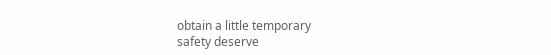obtain a little temporary
safety deserve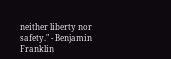neither liberty nor safety." - Benjamin Franklin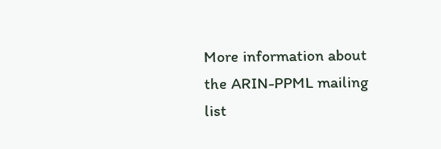More information about the ARIN-PPML mailing list